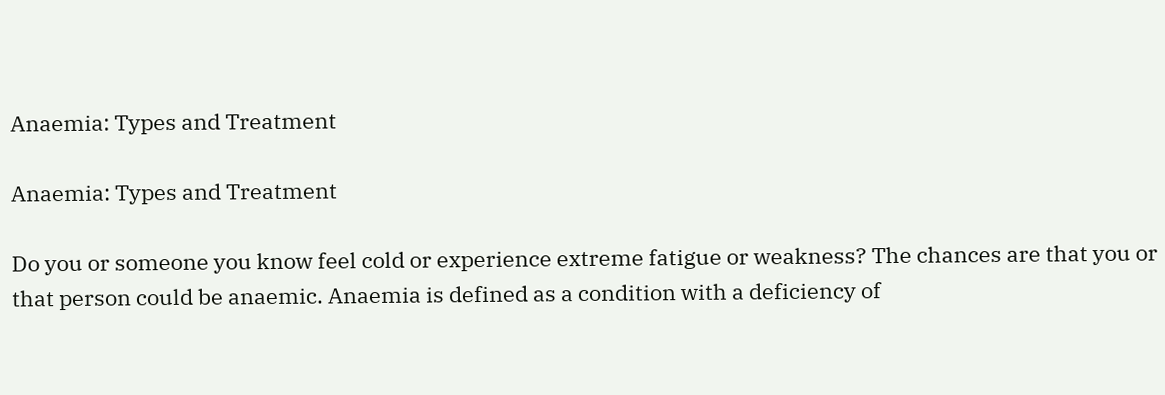Anaemia: Types and Treatment

Anaemia: Types and Treatment

Do you or someone you know feel cold or experience extreme fatigue or weakness? The chances are that you or that person could be anaemic. Anaemia is defined as a condition with a deficiency of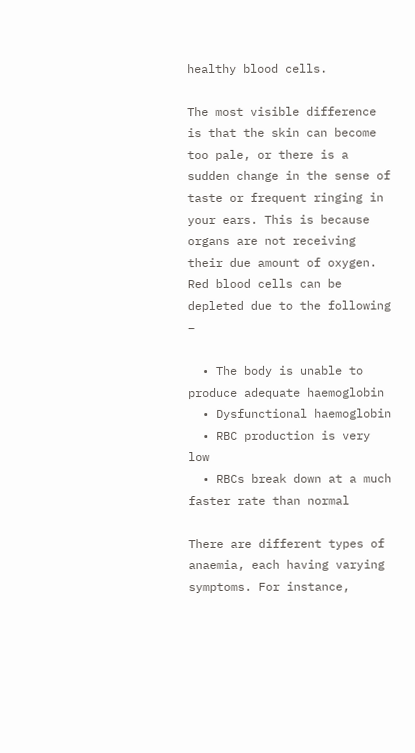healthy blood cells.

The most visible difference is that the skin can become too pale, or there is a sudden change in the sense of taste or frequent ringing in your ears. This is because organs are not receiving their due amount of oxygen. Red blood cells can be depleted due to the following –

  • The body is unable to produce adequate haemoglobin
  • Dysfunctional haemoglobin
  • RBC production is very low
  • RBCs break down at a much faster rate than normal

There are different types of anaemia, each having varying symptoms. For instance,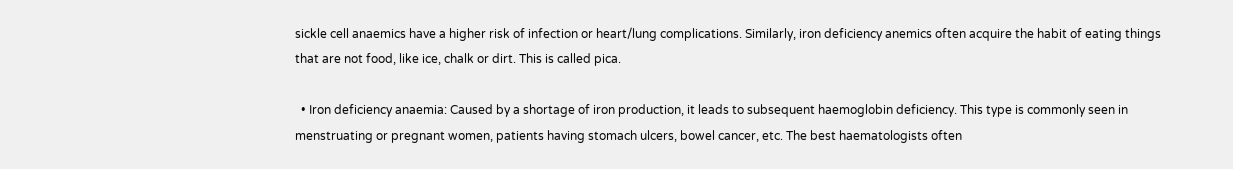sickle cell anaemics have a higher risk of infection or heart/lung complications. Similarly, iron deficiency anemics often acquire the habit of eating things that are not food, like ice, chalk or dirt. This is called pica.

  • Iron deficiency anaemia: Caused by a shortage of iron production, it leads to subsequent haemoglobin deficiency. This type is commonly seen in menstruating or pregnant women, patients having stomach ulcers, bowel cancer, etc. The best haematologists often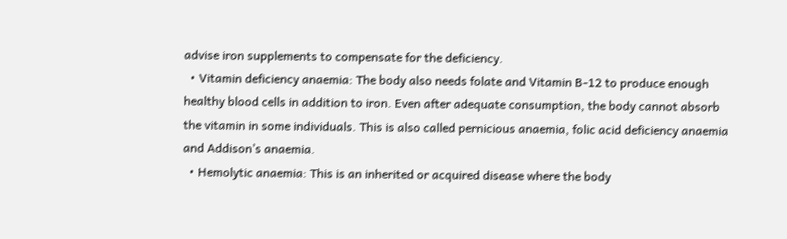advise iron supplements to compensate for the deficiency.
  • Vitamin deficiency anaemia: The body also needs folate and Vitamin B-12 to produce enough healthy blood cells in addition to iron. Even after adequate consumption, the body cannot absorb the vitamin in some individuals. This is also called pernicious anaemia, folic acid deficiency anaemia and Addison’s anaemia.
  • Hemolytic anaemia: This is an inherited or acquired disease where the body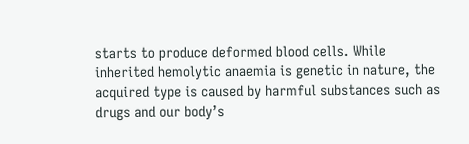starts to produce deformed blood cells. While inherited hemolytic anaemia is genetic in nature, the acquired type is caused by harmful substances such as drugs and our body’s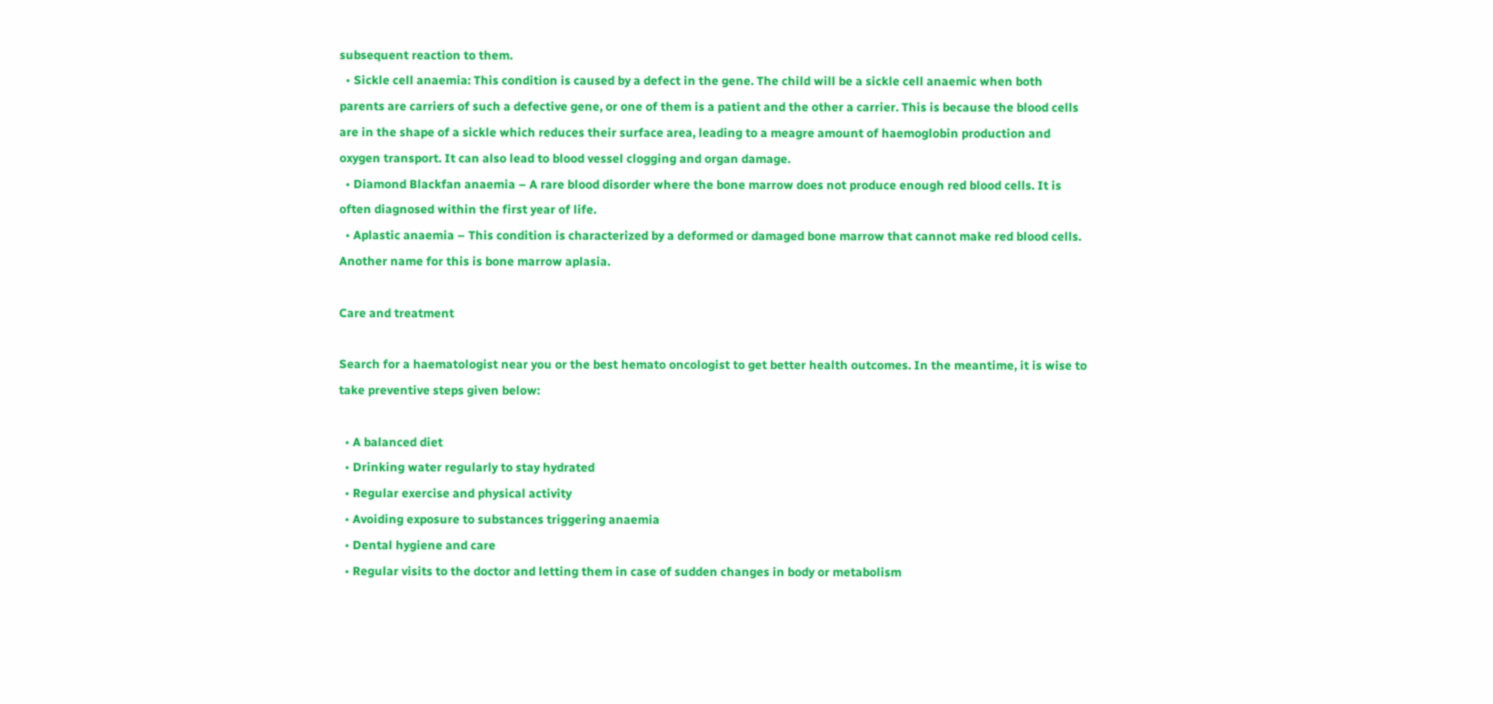subsequent reaction to them.
  • Sickle cell anaemia: This condition is caused by a defect in the gene. The child will be a sickle cell anaemic when both parents are carriers of such a defective gene, or one of them is a patient and the other a carrier. This is because the blood cells are in the shape of a sickle which reduces their surface area, leading to a meagre amount of haemoglobin production and oxygen transport. It can also lead to blood vessel clogging and organ damage.
  • Diamond Blackfan anaemia – A rare blood disorder where the bone marrow does not produce enough red blood cells. It is often diagnosed within the first year of life.
  • Aplastic anaemia – This condition is characterized by a deformed or damaged bone marrow that cannot make red blood cells. Another name for this is bone marrow aplasia.

Care and treatment

Search for a haematologist near you or the best hemato oncologist to get better health outcomes. In the meantime, it is wise to take preventive steps given below:

  • A balanced diet
  • Drinking water regularly to stay hydrated
  • Regular exercise and physical activity
  • Avoiding exposure to substances triggering anaemia
  • Dental hygiene and care
  • Regular visits to the doctor and letting them in case of sudden changes in body or metabolism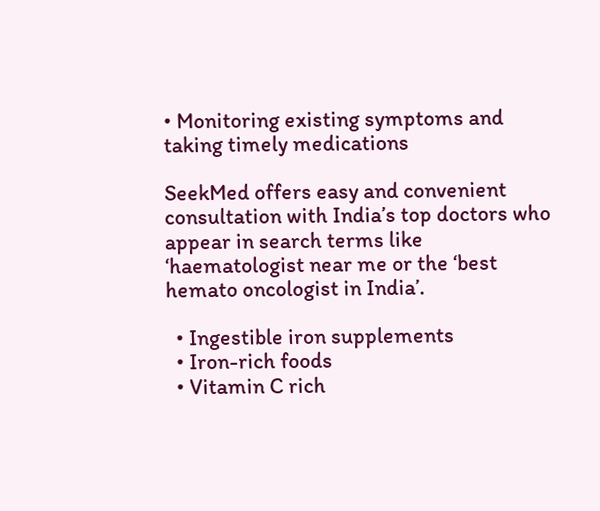• Monitoring existing symptoms and taking timely medications

SeekMed offers easy and convenient consultation with India’s top doctors who appear in search terms like ‘haematologist near me or the ‘best hemato oncologist in India’.

  • Ingestible iron supplements
  • Iron-rich foods
  • Vitamin C rich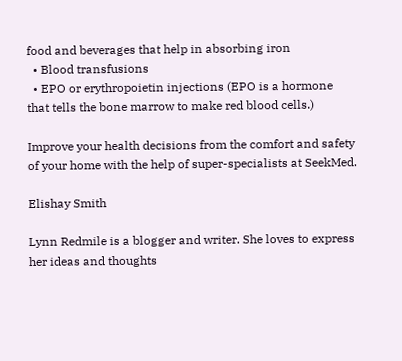food and beverages that help in absorbing iron
  • Blood transfusions
  • EPO or erythropoietin injections (EPO is a hormone that tells the bone marrow to make red blood cells.)

Improve your health decisions from the comfort and safety of your home with the help of super-specialists at SeekMed.

Elishay Smith

Lynn Redmile is a blogger and writer. She loves to express her ideas and thoughts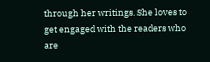through her writings. She loves to get engaged with the readers who are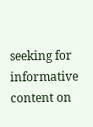seeking for informative content on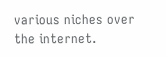various niches over the internet.